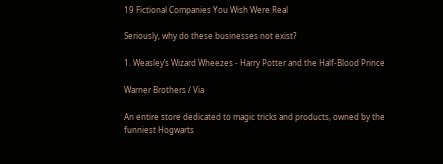19 Fictional Companies You Wish Were Real

Seriously, why do these businesses not exist?

1. Weasley’s Wizard Wheezes - Harry Potter and the Half-Blood Prince

Warner Brothers / Via

An entire store dedicated to magic tricks and products, owned by the funniest Hogwarts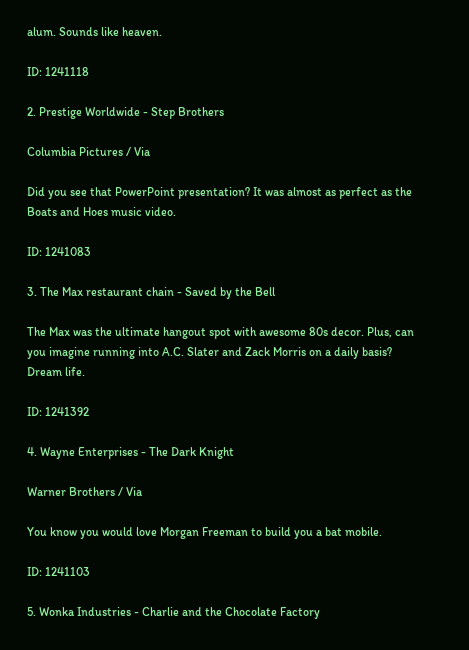alum. Sounds like heaven.

ID: 1241118

2. Prestige Worldwide - Step Brothers

Columbia Pictures / Via

Did you see that PowerPoint presentation? It was almost as perfect as the Boats and Hoes music video.

ID: 1241083

3. The Max restaurant chain - Saved by the Bell

The Max was the ultimate hangout spot with awesome 80s decor. Plus, can you imagine running into A.C. Slater and Zack Morris on a daily basis? Dream life.

ID: 1241392

4. Wayne Enterprises - The Dark Knight

Warner Brothers / Via

You know you would love Morgan Freeman to build you a bat mobile.

ID: 1241103

5. Wonka Industries - Charlie and the Chocolate Factory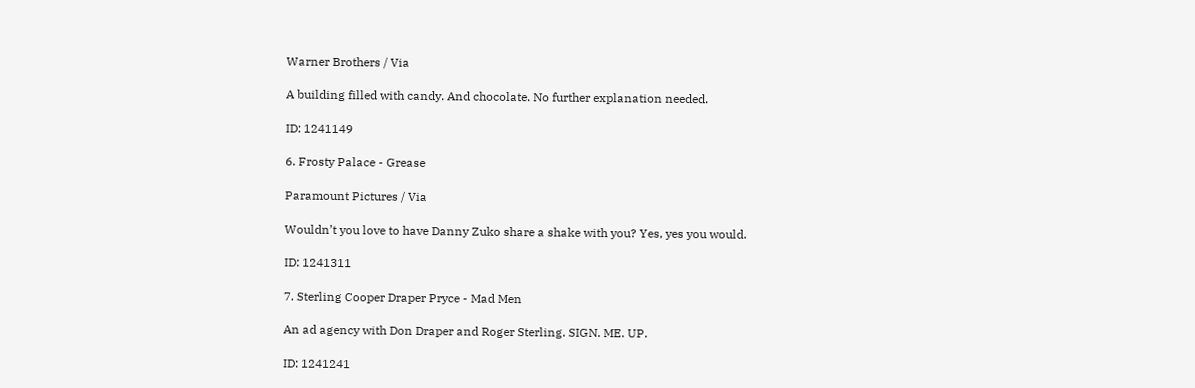Warner Brothers / Via

A building filled with candy. And chocolate. No further explanation needed.

ID: 1241149

6. Frosty Palace - Grease

Paramount Pictures / Via

Wouldn’t you love to have Danny Zuko share a shake with you? Yes, yes you would.

ID: 1241311

7. Sterling Cooper Draper Pryce - Mad Men

An ad agency with Don Draper and Roger Sterling. SIGN. ME. UP.

ID: 1241241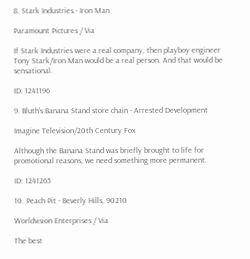8. Stark Industries - Iron Man

Paramount Pictures / Via

If Stark Industries were a real company, then playboy engineer Tony Stark/Iron Man would be a real person. And that would be sensational.

ID: 1241196

9. Bluth’s Banana Stand store chain - Arrested Development

Imagine Television/20th Century Fox

Although the Banana Stand was briefly brought to life for promotional reasons, we need something more permanent.

ID: 1241265

10. Peach Pit - Beverly Hills, 90210

Worldvision Enterprises / Via

The best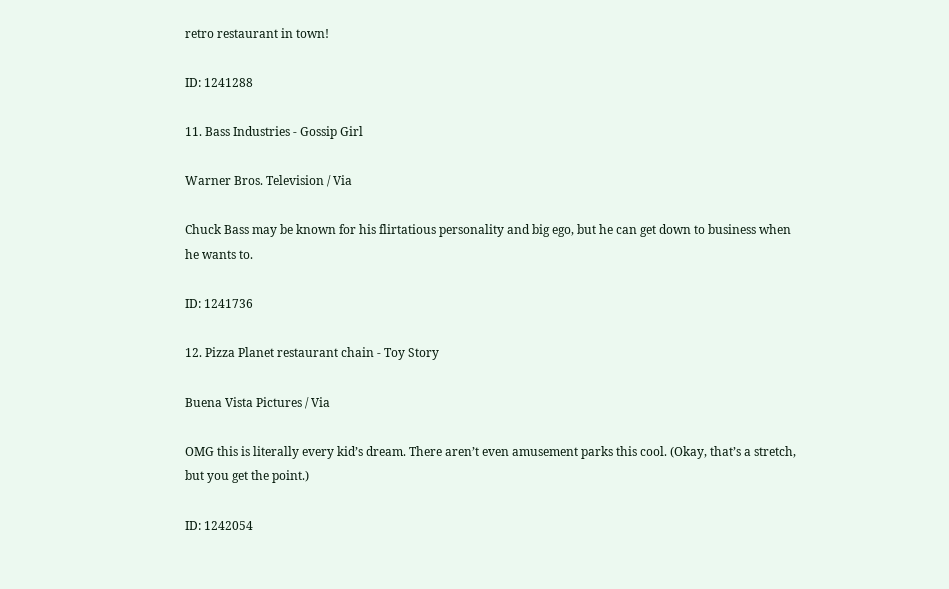retro restaurant in town!

ID: 1241288

11. Bass Industries - Gossip Girl

Warner Bros. Television / Via

Chuck Bass may be known for his flirtatious personality and big ego, but he can get down to business when he wants to.

ID: 1241736

12. Pizza Planet restaurant chain - Toy Story

Buena Vista Pictures / Via

OMG this is literally every kid’s dream. There aren’t even amusement parks this cool. (Okay, that’s a stretch, but you get the point.)

ID: 1242054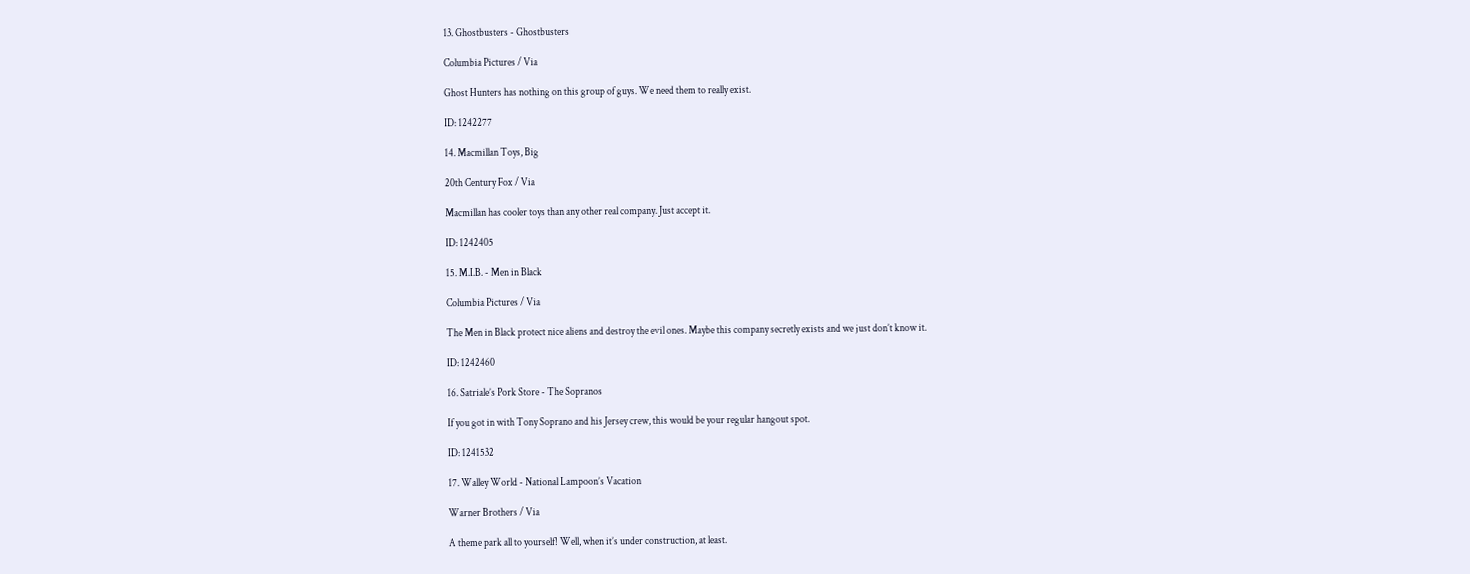13. Ghostbusters - Ghostbusters

Columbia Pictures / Via

Ghost Hunters has nothing on this group of guys. We need them to really exist.

ID: 1242277

14. Macmillan Toys, Big

20th Century Fox / Via

Macmillan has cooler toys than any other real company. Just accept it.

ID: 1242405

15. M.I.B. - Men in Black

Columbia Pictures / Via

The Men in Black protect nice aliens and destroy the evil ones. Maybe this company secretly exists and we just don’t know it.

ID: 1242460

16. Satriale’s Pork Store - The Sopranos

If you got in with Tony Soprano and his Jersey crew, this would be your regular hangout spot.

ID: 1241532

17. Walley World - National Lampoon’s Vacation

Warner Brothers / Via

A theme park all to yourself! Well, when it’s under construction, at least.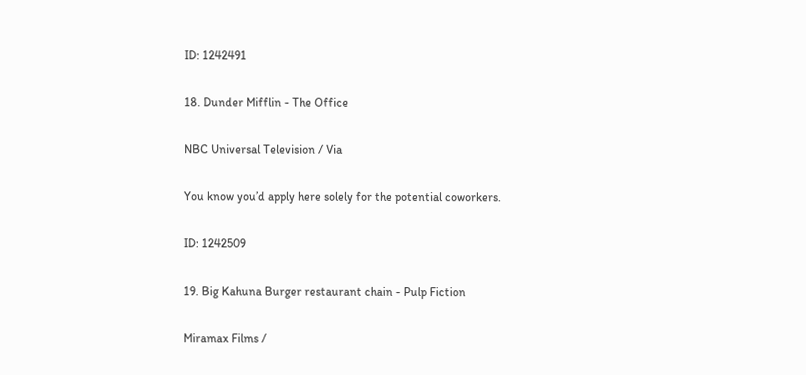ID: 1242491

18. Dunder Mifflin - The Office

NBC Universal Television / Via

You know you’d apply here solely for the potential coworkers.

ID: 1242509

19. Big Kahuna Burger restaurant chain - Pulp Fiction

Miramax Films /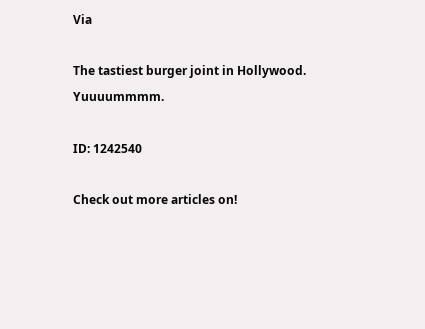Via

The tastiest burger joint in Hollywood. Yuuuummmm.

ID: 1242540

Check out more articles on!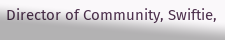Director of Community, Swiftie,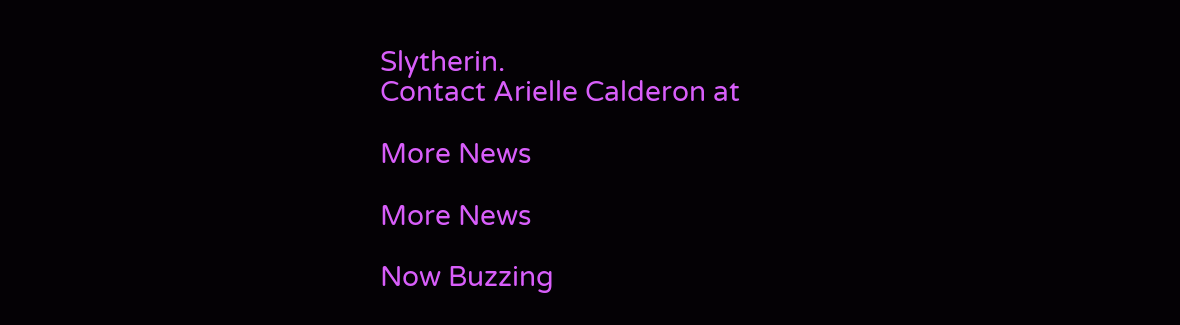Slytherin.
Contact Arielle Calderon at

More News

More News

Now Buzzing